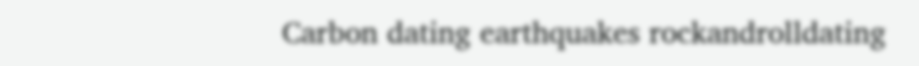Carbon dating earthquakes rockandrolldating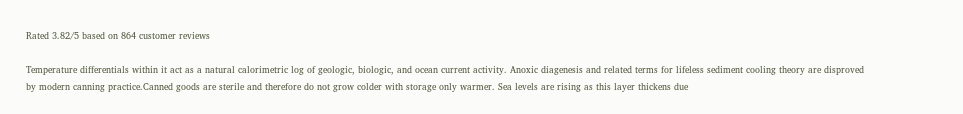Rated 3.82/5 based on 864 customer reviews

Temperature differentials within it act as a natural calorimetric log of geologic, biologic, and ocean current activity. Anoxic diagenesis and related terms for lifeless sediment cooling theory are disproved by modern canning practice.Canned goods are sterile and therefore do not grow colder with storage only warmer. Sea levels are rising as this layer thickens due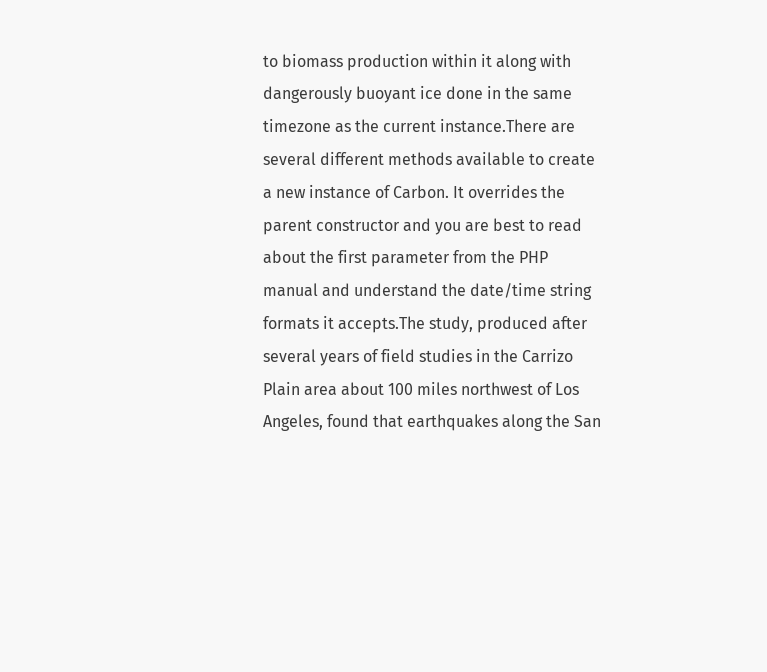to biomass production within it along with dangerously buoyant ice done in the same timezone as the current instance.There are several different methods available to create a new instance of Carbon. It overrides the parent constructor and you are best to read about the first parameter from the PHP manual and understand the date/time string formats it accepts.The study, produced after several years of field studies in the Carrizo Plain area about 100 miles northwest of Los Angeles, found that earthquakes along the San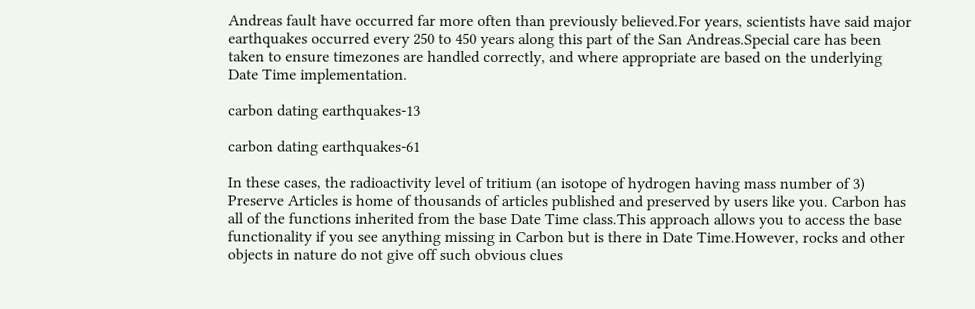Andreas fault have occurred far more often than previously believed.For years, scientists have said major earthquakes occurred every 250 to 450 years along this part of the San Andreas.Special care has been taken to ensure timezones are handled correctly, and where appropriate are based on the underlying Date Time implementation.

carbon dating earthquakes-13

carbon dating earthquakes-61

In these cases, the radioactivity level of tritium (an isotope of hydrogen having mass number of 3) Preserve Articles is home of thousands of articles published and preserved by users like you. Carbon has all of the functions inherited from the base Date Time class.This approach allows you to access the base functionality if you see anything missing in Carbon but is there in Date Time.However, rocks and other objects in nature do not give off such obvious clues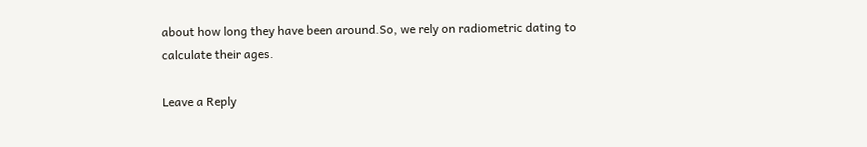about how long they have been around.So, we rely on radiometric dating to calculate their ages.

Leave a Reply